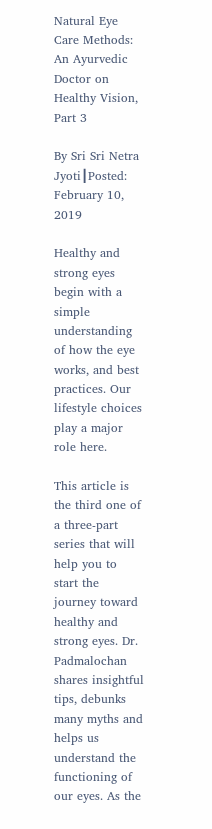Natural Eye Care Methods: An Ayurvedic Doctor on Healthy Vision, Part 3

By Sri Sri Netra Jyoti┃Posted: February 10, 2019

Healthy and strong eyes begin with a simple understanding of how the eye works, and best practices. Our lifestyle choices play a major role here.

This article is the third one of a three-part series that will help you to start the journey toward healthy and strong eyes. Dr. Padmalochan shares insightful tips, debunks many myths and helps us understand the functioning of our eyes. As the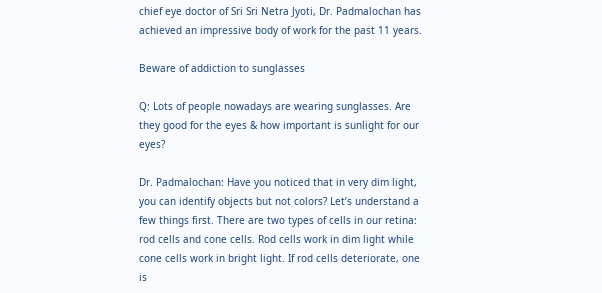chief eye doctor of Sri Sri Netra Jyoti, Dr. Padmalochan has achieved an impressive body of work for the past 11 years.

Beware of addiction to sunglasses

Q: Lots of people nowadays are wearing sunglasses. Are they good for the eyes & how important is sunlight for our eyes?

Dr. Padmalochan: Have you noticed that in very dim light, you can identify objects but not colors? Let’s understand a few things first. There are two types of cells in our retina: rod cells and cone cells. Rod cells work in dim light while cone cells work in bright light. If rod cells deteriorate, one is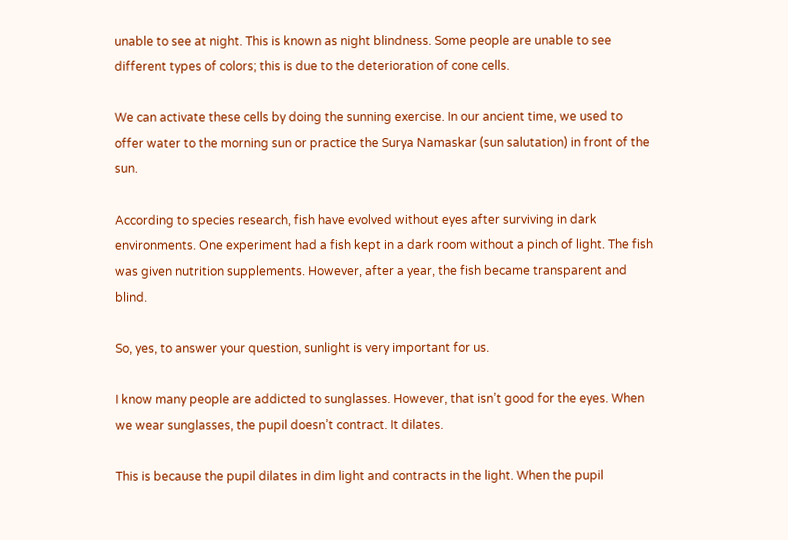unable to see at night. This is known as night blindness. Some people are unable to see different types of colors; this is due to the deterioration of cone cells.

We can activate these cells by doing the sunning exercise. In our ancient time, we used to offer water to the morning sun or practice the Surya Namaskar (sun salutation) in front of the sun.

According to species research, fish have evolved without eyes after surviving in dark environments. One experiment had a fish kept in a dark room without a pinch of light. The fish was given nutrition supplements. However, after a year, the fish became transparent and blind.

So, yes, to answer your question, sunlight is very important for us.

I know many people are addicted to sunglasses. However, that isn’t good for the eyes. When we wear sunglasses, the pupil doesn’t contract. It dilates.

This is because the pupil dilates in dim light and contracts in the light. When the pupil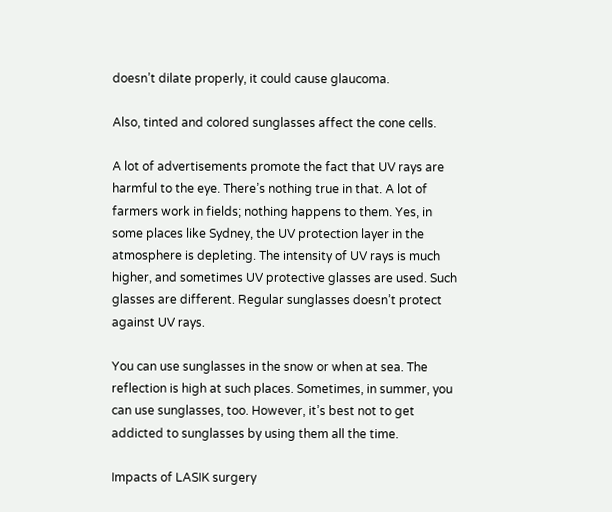doesn’t dilate properly, it could cause glaucoma.

Also, tinted and colored sunglasses affect the cone cells.

A lot of advertisements promote the fact that UV rays are harmful to the eye. There’s nothing true in that. A lot of farmers work in fields; nothing happens to them. Yes, in some places like Sydney, the UV protection layer in the atmosphere is depleting. The intensity of UV rays is much higher, and sometimes UV protective glasses are used. Such glasses are different. Regular sunglasses doesn’t protect against UV rays.

You can use sunglasses in the snow or when at sea. The reflection is high at such places. Sometimes, in summer, you can use sunglasses, too. However, it’s best not to get addicted to sunglasses by using them all the time.

Impacts of LASIK surgery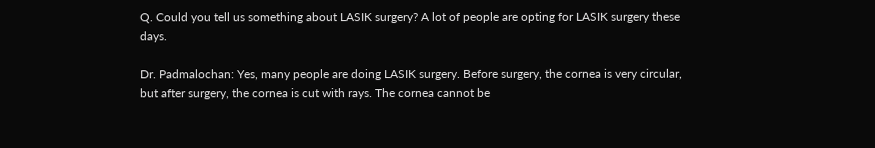Q. Could you tell us something about LASIK surgery? A lot of people are opting for LASIK surgery these days.

Dr. Padmalochan: Yes, many people are doing LASIK surgery. Before surgery, the cornea is very circular, but after surgery, the cornea is cut with rays. The cornea cannot be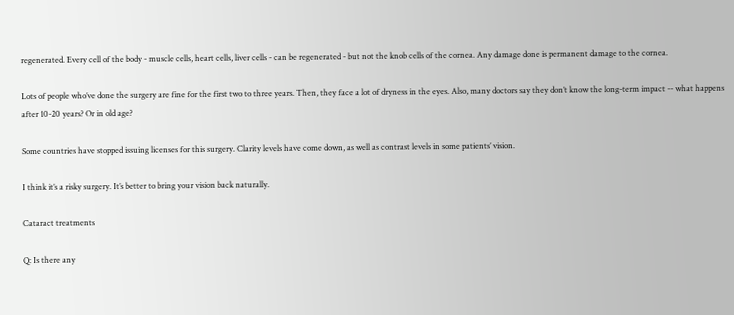regenerated. Every cell of the body - muscle cells, heart cells, liver cells - can be regenerated - but not the knob cells of the cornea. Any damage done is permanent damage to the cornea.

Lots of people who’ve done the surgery are fine for the first two to three years. Then, they face a lot of dryness in the eyes. Also, many doctors say they don’t know the long-term impact -- what happens after 10-20 years? Or in old age?

Some countries have stopped issuing licenses for this surgery. Clarity levels have come down, as well as contrast levels in some patients’ vision.

I think it’s a risky surgery. It’s better to bring your vision back naturally.

Cataract treatments

Q: Is there any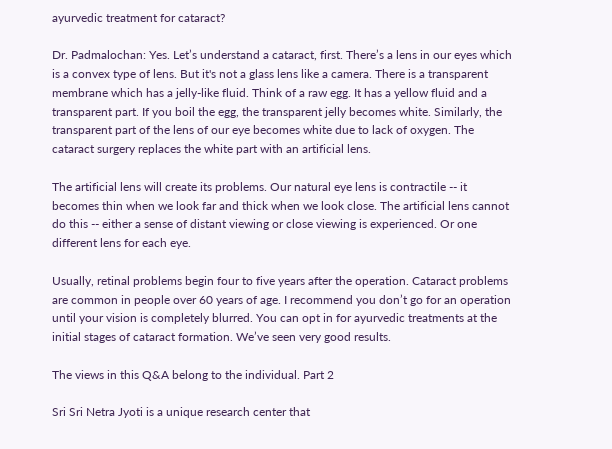ayurvedic treatment for cataract?

Dr. Padmalochan: Yes. Let’s understand a cataract, first. There’s a lens in our eyes which is a convex type of lens. But it's not a glass lens like a camera. There is a transparent membrane which has a jelly-like fluid. Think of a raw egg. It has a yellow fluid and a transparent part. If you boil the egg, the transparent jelly becomes white. Similarly, the transparent part of the lens of our eye becomes white due to lack of oxygen. The cataract surgery replaces the white part with an artificial lens.

The artificial lens will create its problems. Our natural eye lens is contractile -- it becomes thin when we look far and thick when we look close. The artificial lens cannot do this -- either a sense of distant viewing or close viewing is experienced. Or one different lens for each eye.

Usually, retinal problems begin four to five years after the operation. Cataract problems are common in people over 60 years of age. I recommend you don’t go for an operation until your vision is completely blurred. You can opt in for ayurvedic treatments at the initial stages of cataract formation. We’ve seen very good results.

The views in this Q&A belong to the individual. Part 2

Sri Sri Netra Jyoti is a unique research center that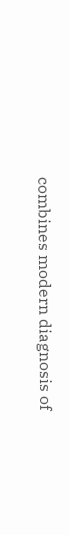combines modern diagnosis of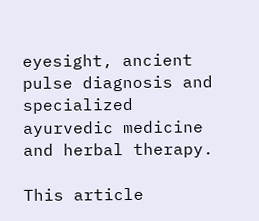eyesight, ancient pulse diagnosis and specialized ayurvedic medicine and herbal therapy.

This article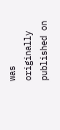was originally published on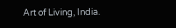Art of Living, India.